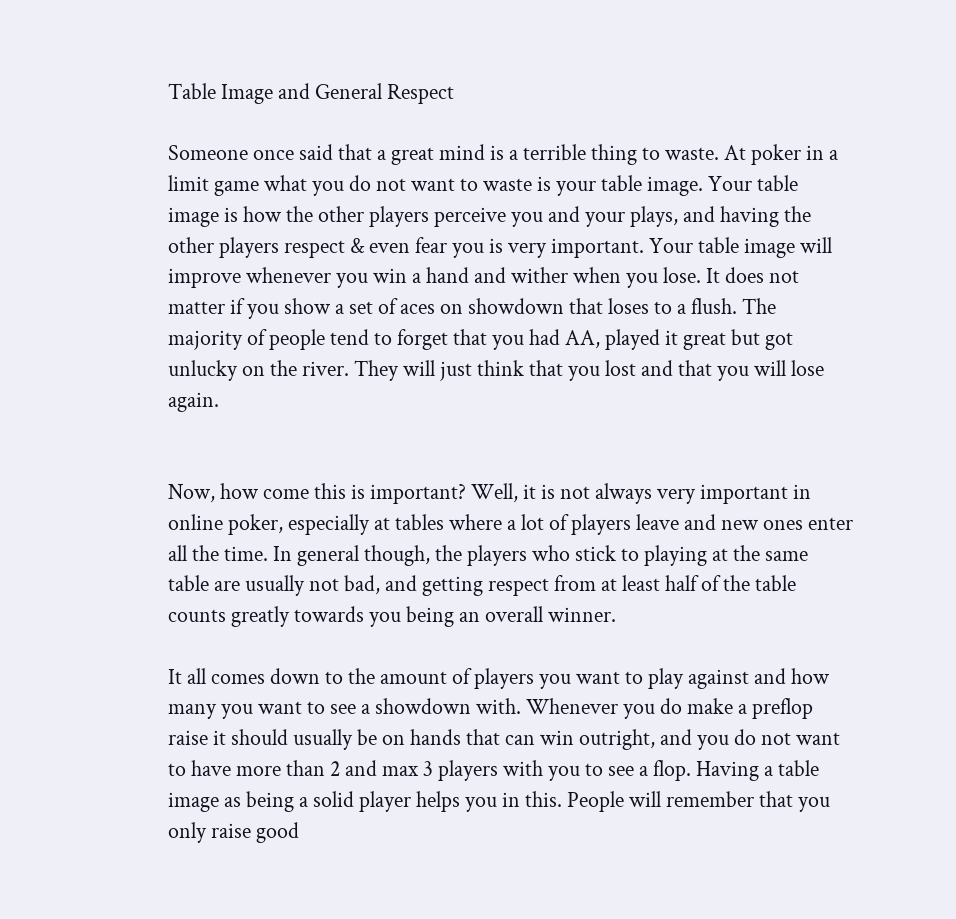Table Image and General Respect

Someone once said that a great mind is a terrible thing to waste. At poker in a limit game what you do not want to waste is your table image. Your table image is how the other players perceive you and your plays, and having the other players respect & even fear you is very important. Your table image will improve whenever you win a hand and wither when you lose. It does not matter if you show a set of aces on showdown that loses to a flush. The majority of people tend to forget that you had AA, played it great but got unlucky on the river. They will just think that you lost and that you will lose again.


Now, how come this is important? Well, it is not always very important in online poker, especially at tables where a lot of players leave and new ones enter all the time. In general though, the players who stick to playing at the same table are usually not bad, and getting respect from at least half of the table counts greatly towards you being an overall winner.

It all comes down to the amount of players you want to play against and how many you want to see a showdown with. Whenever you do make a preflop raise it should usually be on hands that can win outright, and you do not want to have more than 2 and max 3 players with you to see a flop. Having a table image as being a solid player helps you in this. People will remember that you only raise good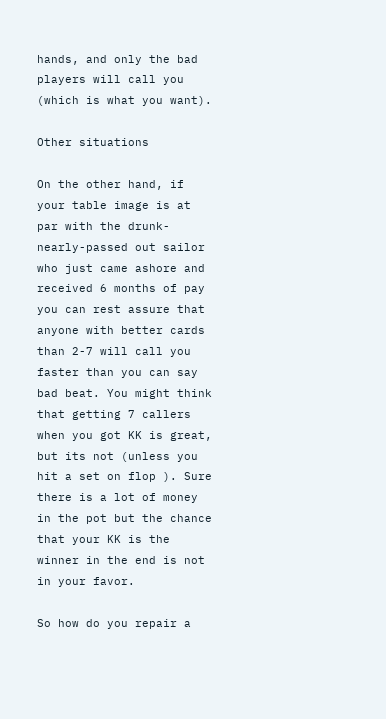hands, and only the bad players will call you (which is what you want).

Other situations

On the other hand, if your table image is at par with the drunk-nearly-passed out sailor who just came ashore and received 6 months of pay you can rest assure that anyone with better cards than 2-7 will call you faster than you can say bad beat. You might think that getting 7 callers when you got KK is great, but its not (unless you hit a set on flop ). Sure there is a lot of money in the pot but the chance that your KK is the winner in the end is not in your favor.

So how do you repair a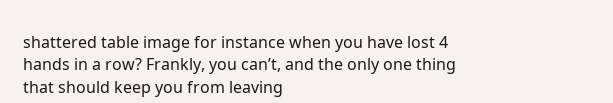shattered table image for instance when you have lost 4 hands in a row? Frankly, you can’t, and the only one thing that should keep you from leaving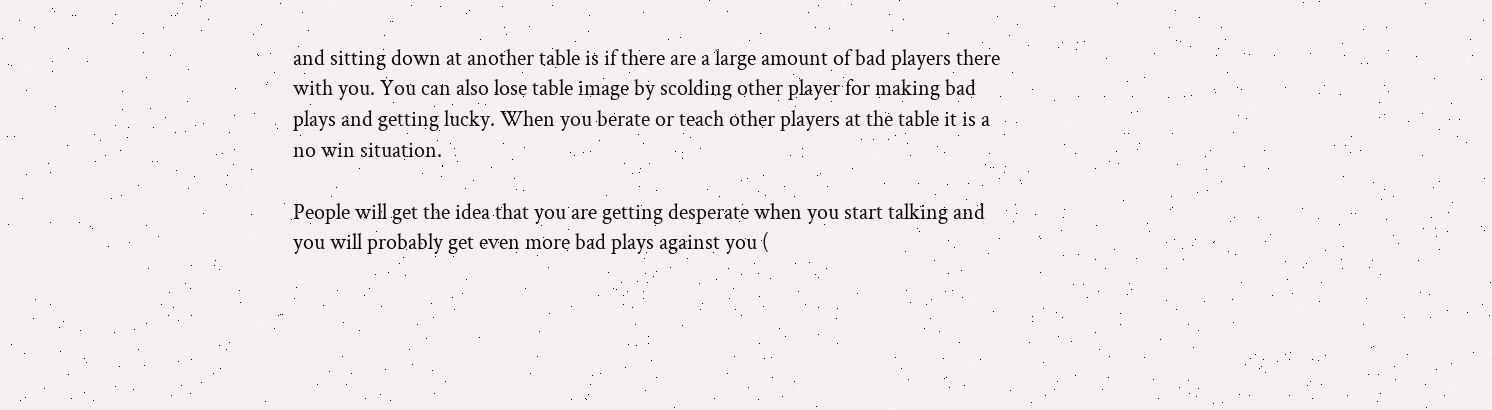and sitting down at another table is if there are a large amount of bad players there with you. You can also lose table image by scolding other player for making bad plays and getting lucky. When you berate or teach other players at the table it is a no win situation.

People will get the idea that you are getting desperate when you start talking and you will probably get even more bad plays against you (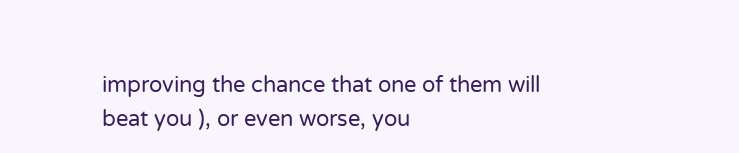improving the chance that one of them will beat you ), or even worse, you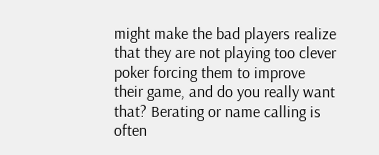might make the bad players realize that they are not playing too clever poker forcing them to improve their game, and do you really want that? Berating or name calling is often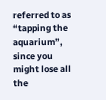referred to as “tapping the aquarium”, since you might lose all the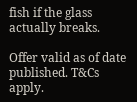fish if the glass actually breaks.

Offer valid as of date published. T&Cs apply.